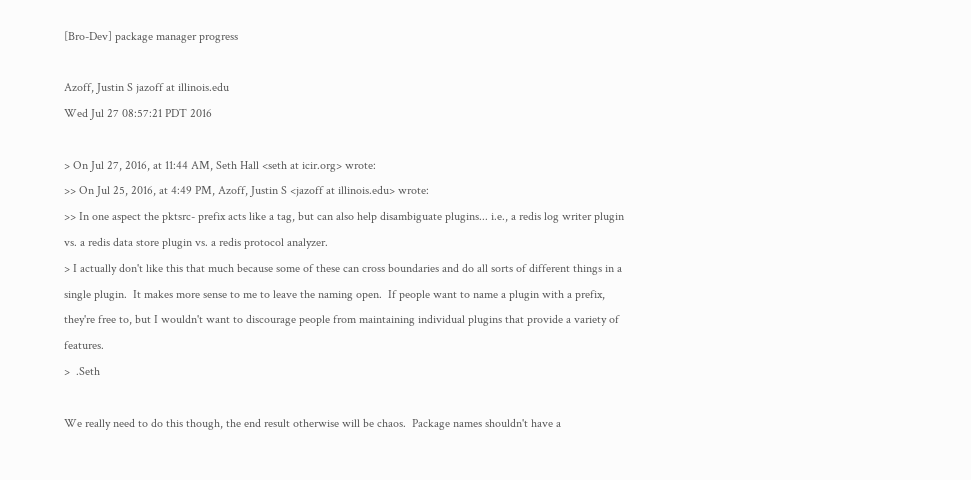[Bro-Dev] package manager progress

Azoff, Justin S jazoff at illinois.edu
Wed Jul 27 08:57:21 PDT 2016

> On Jul 27, 2016, at 11:44 AM, Seth Hall <seth at icir.org> wrote:
>> On Jul 25, 2016, at 4:49 PM, Azoff, Justin S <jazoff at illinois.edu> wrote:
>> In one aspect the pktsrc- prefix acts like a tag, but can also help disambiguate plugins... i.e., a redis log writer plugin vs. a redis data store plugin vs. a redis protocol analyzer.
> I actually don't like this that much because some of these can cross boundaries and do all sorts of different things in a single plugin.  It makes more sense to me to leave the naming open.  If people want to name a plugin with a prefix, they're free to, but I wouldn't want to discourage people from maintaining individual plugins that provide a variety of features.
>  .Seth

We really need to do this though, the end result otherwise will be chaos.  Package names shouldn't have a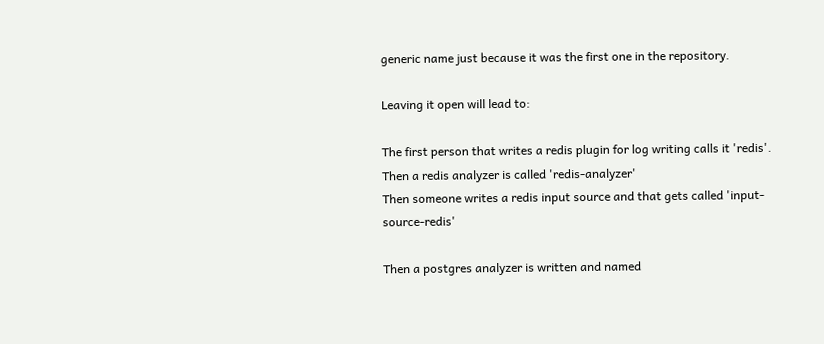generic name just because it was the first one in the repository.

Leaving it open will lead to:

The first person that writes a redis plugin for log writing calls it 'redis'.
Then a redis analyzer is called 'redis-analyzer'
Then someone writes a redis input source and that gets called 'input-source-redis'

Then a postgres analyzer is written and named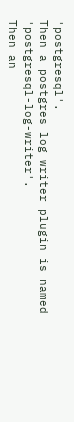'postgresql'.
Then a postgres log writer plugin is named 'postgresql-log-writer'.
Then an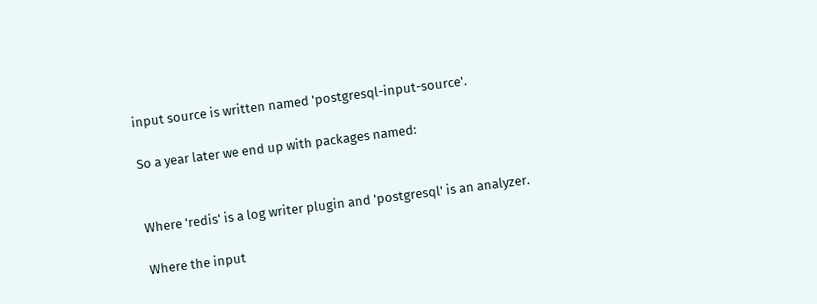input source is written named 'postgresql-input-source'.

So a year later we end up with packages named:


Where 'redis' is a log writer plugin and 'postgresql' is an analyzer.

Where the input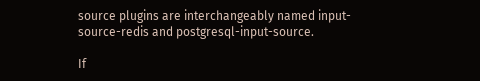source plugins are interchangeably named input-source-redis and postgresql-input-source.

If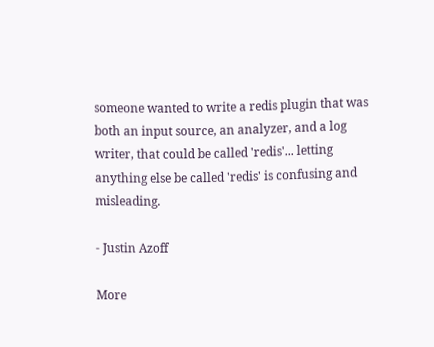someone wanted to write a redis plugin that was both an input source, an analyzer, and a log writer, that could be called 'redis'... letting anything else be called 'redis' is confusing and misleading.

- Justin Azoff

More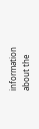information about the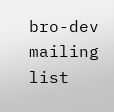bro-dev mailing list